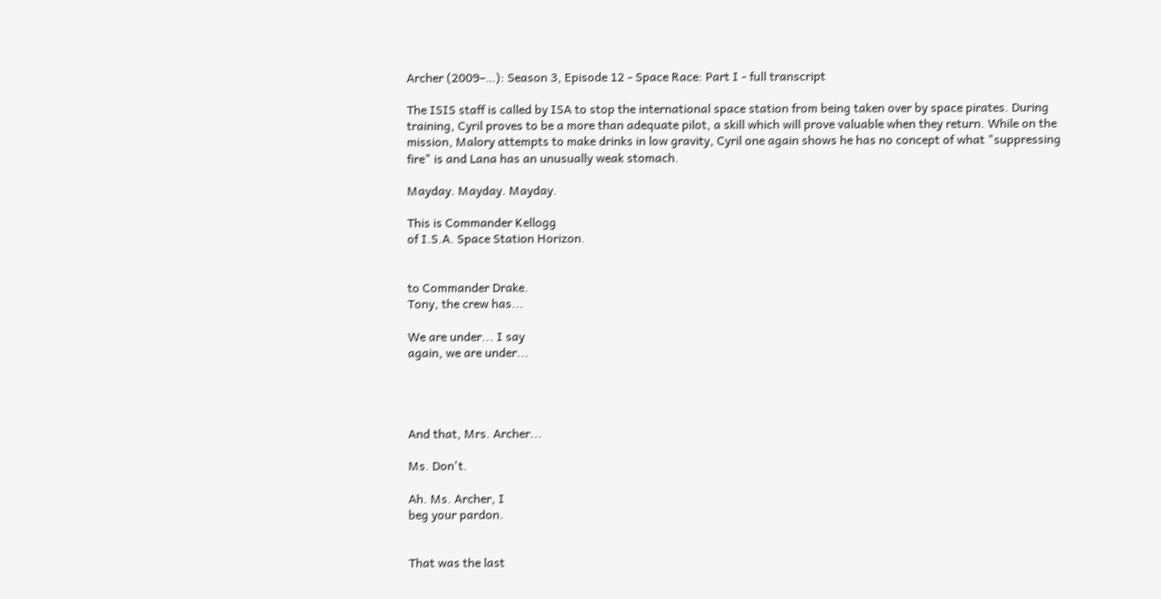Archer (2009–…): Season 3, Episode 12 - Space Race: Part I - full transcript

The ISIS staff is called by ISA to stop the international space station from being taken over by space pirates. During training, Cyril proves to be a more than adequate pilot, a skill which will prove valuable when they return. While on the mission, Malory attempts to make drinks in low gravity, Cyril one again shows he has no concept of what "suppressing fire" is and Lana has an unusually weak stomach.

Mayday. Mayday. Mayday.

This is Commander Kellogg
of I.S.A. Space Station Horizon.


to Commander Drake.
Tony, the crew has...

We are under... I say
again, we are under...




And that, Mrs. Archer...

Ms. Don't.

Ah. Ms. Archer, I
beg your pardon.


That was the last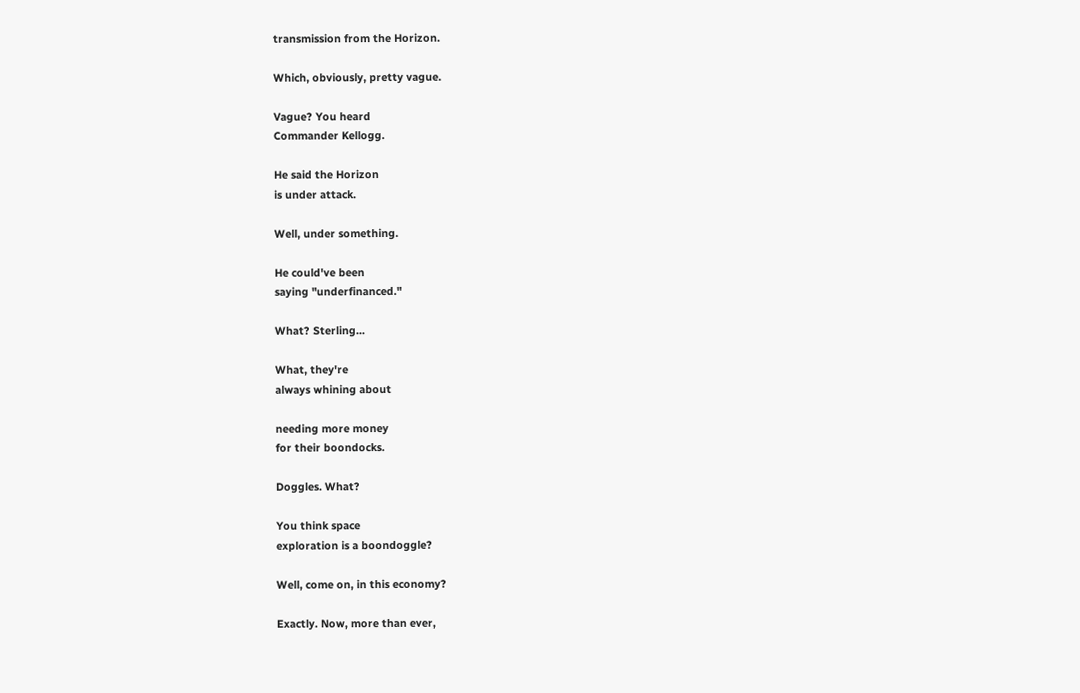transmission from the Horizon.

Which, obviously, pretty vague.

Vague? You heard
Commander Kellogg.

He said the Horizon
is under attack.

Well, under something.

He could've been
saying "underfinanced."

What? Sterling...

What, they're
always whining about

needing more money
for their boondocks.

Doggles. What?

You think space
exploration is a boondoggle?

Well, come on, in this economy?

Exactly. Now, more than ever,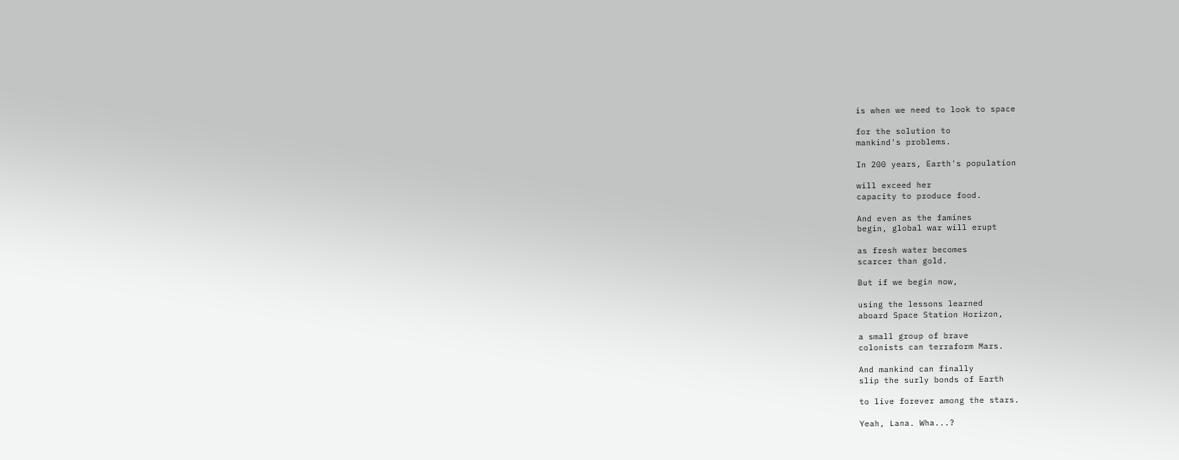is when we need to look to space

for the solution to
mankind's problems.

In 200 years, Earth's population

will exceed her
capacity to produce food.

And even as the famines
begin, global war will erupt

as fresh water becomes
scarcer than gold.

But if we begin now,

using the lessons learned
aboard Space Station Horizon,

a small group of brave
colonists can terraform Mars.

And mankind can finally
slip the surly bonds of Earth

to live forever among the stars.

Yeah, Lana. Wha...?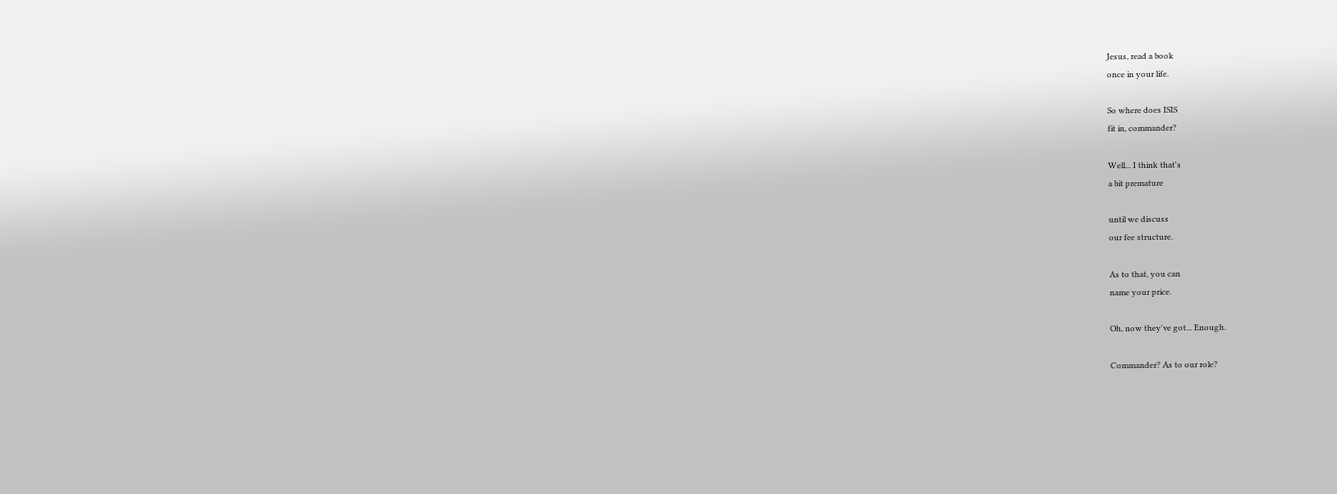Jesus, read a book
once in your life.

So where does ISIS
fit in, commander?

Well... I think that's
a bit premature

until we discuss
our fee structure.

As to that, you can
name your price.

Oh, now they've got... Enough.

Commander? As to our role?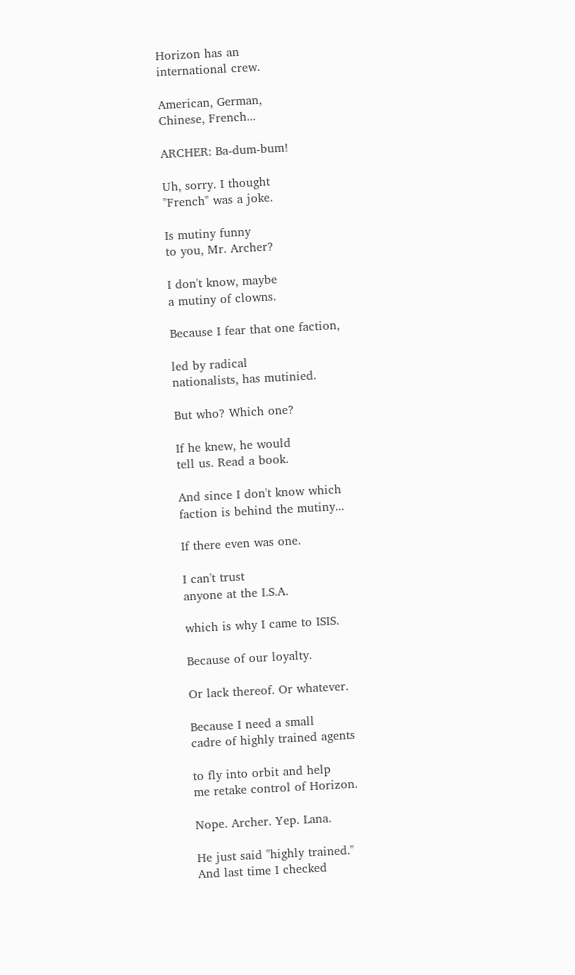Horizon has an
international crew.

American, German,
Chinese, French...

ARCHER: Ba-dum-bum!

Uh, sorry. I thought
"French" was a joke.

Is mutiny funny
to you, Mr. Archer?

I don't know, maybe
a mutiny of clowns.

Because I fear that one faction,

led by radical
nationalists, has mutinied.

But who? Which one?

If he knew, he would
tell us. Read a book.

And since I don't know which
faction is behind the mutiny...

If there even was one.

I can't trust
anyone at the I.S.A.

which is why I came to ISIS.

Because of our loyalty.

Or lack thereof. Or whatever.

Because I need a small
cadre of highly trained agents

to fly into orbit and help
me retake control of Horizon.

Nope. Archer. Yep. Lana.

He just said "highly trained."
And last time I checked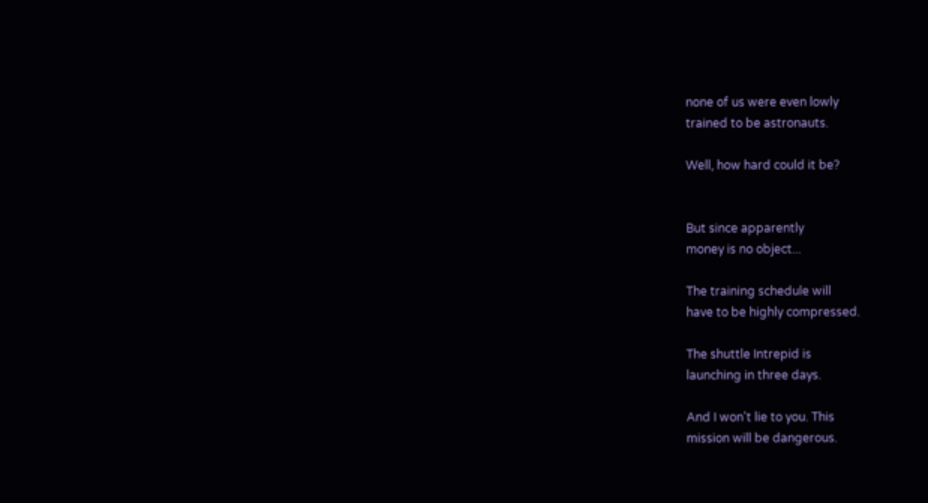none of us were even lowly
trained to be astronauts.

Well, how hard could it be?


But since apparently
money is no object...

The training schedule will
have to be highly compressed.

The shuttle Intrepid is
launching in three days.

And I won't lie to you. This
mission will be dangerous.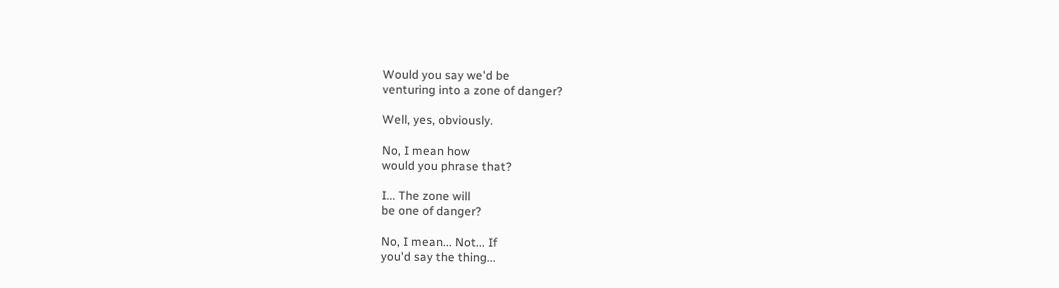Would you say we'd be
venturing into a zone of danger?

Well, yes, obviously.

No, I mean how
would you phrase that?

I... The zone will
be one of danger?

No, I mean... Not... If
you'd say the thing...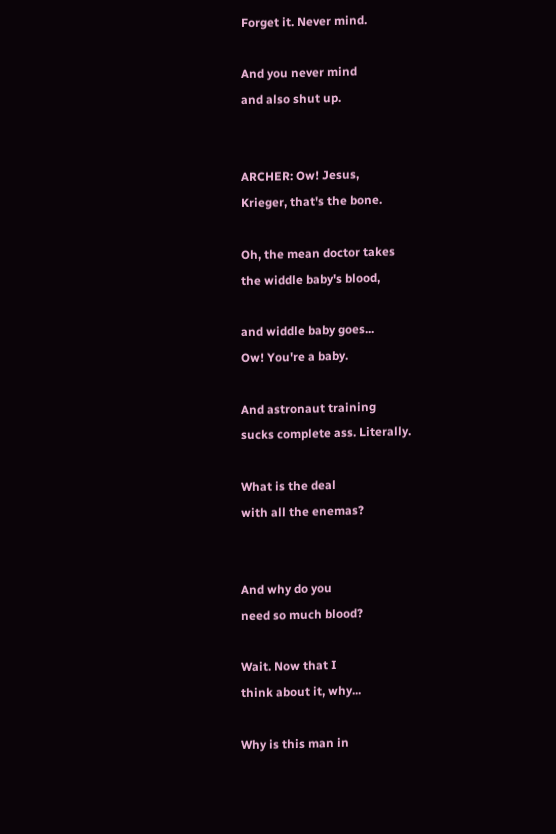Forget it. Never mind.

And you never mind
and also shut up.


ARCHER: Ow! Jesus,
Krieger, that's the bone.

Oh, the mean doctor takes
the widdle baby's blood,

and widdle baby goes...
Ow! You're a baby.

And astronaut training
sucks complete ass. Literally.

What is the deal
with all the enemas?


And why do you
need so much blood?

Wait. Now that I
think about it, why...

Why is this man in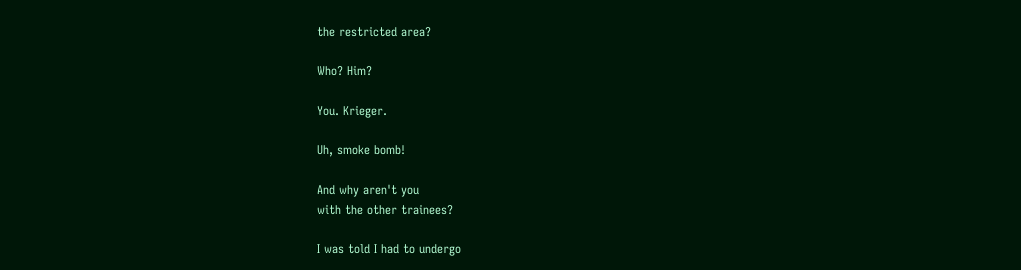the restricted area?

Who? Him?

You. Krieger.

Uh, smoke bomb!

And why aren't you
with the other trainees?

I was told I had to undergo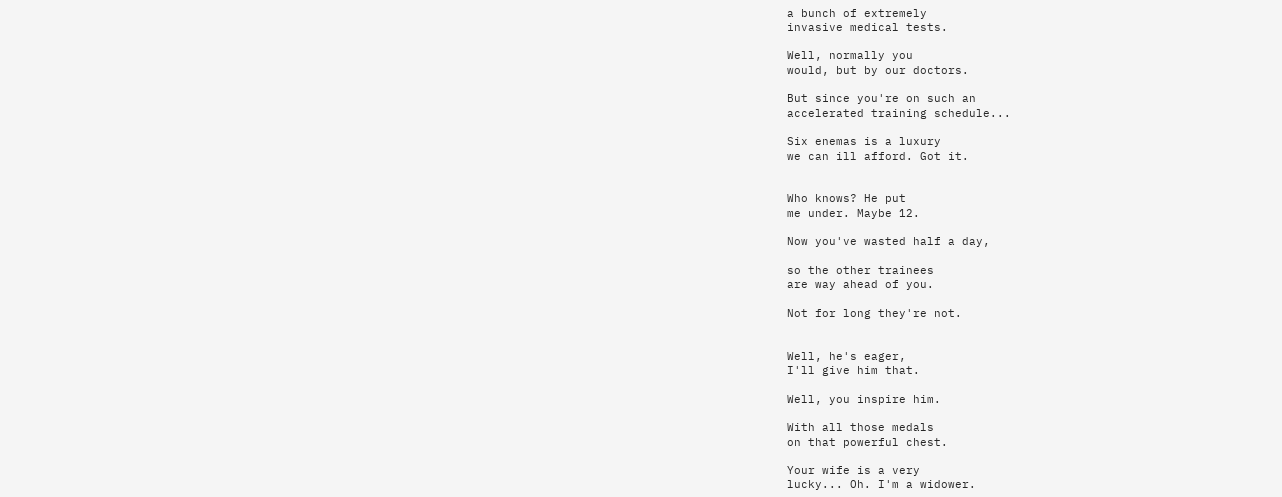a bunch of extremely
invasive medical tests.

Well, normally you
would, but by our doctors.

But since you're on such an
accelerated training schedule...

Six enemas is a luxury
we can ill afford. Got it.


Who knows? He put
me under. Maybe 12.

Now you've wasted half a day,

so the other trainees
are way ahead of you.

Not for long they're not.


Well, he's eager,
I'll give him that.

Well, you inspire him.

With all those medals
on that powerful chest.

Your wife is a very
lucky... Oh. I'm a widower.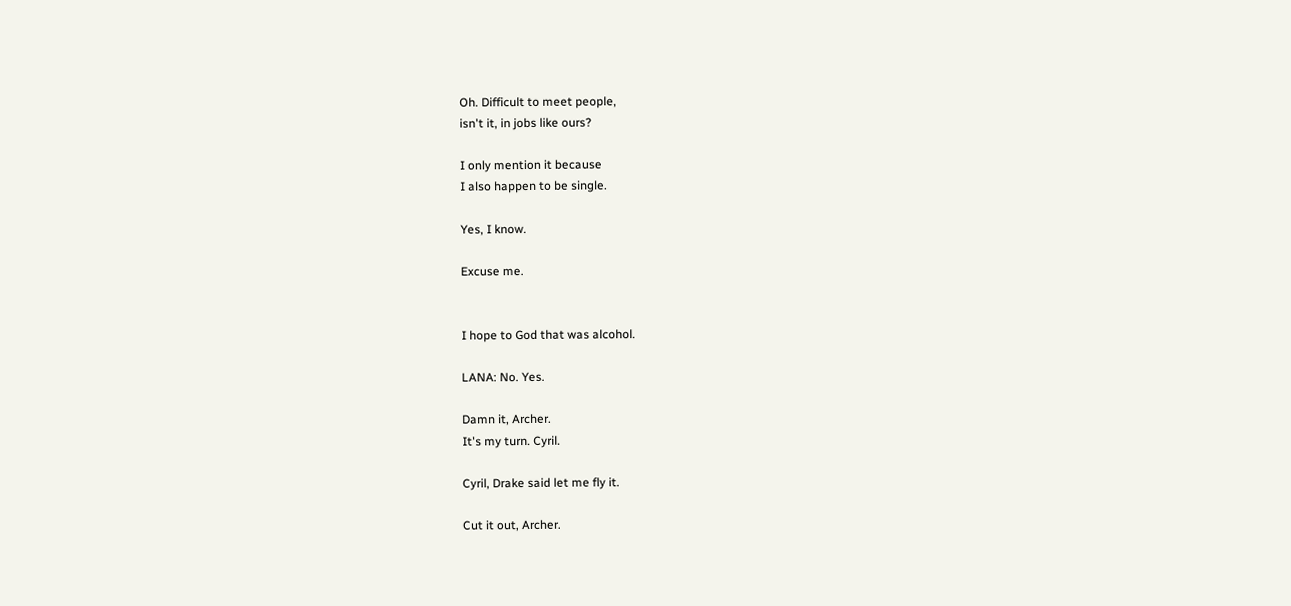Oh. Difficult to meet people,
isn't it, in jobs like ours?

I only mention it because
I also happen to be single.

Yes, I know.

Excuse me.


I hope to God that was alcohol.

LANA: No. Yes.

Damn it, Archer.
It's my turn. Cyril.

Cyril, Drake said let me fly it.

Cut it out, Archer.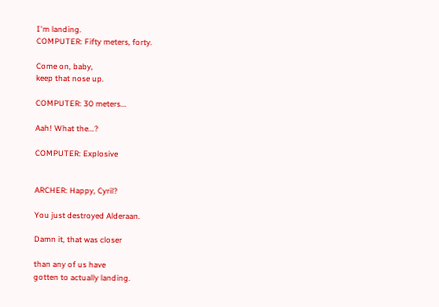I'm landing.
COMPUTER: Fifty meters, forty.

Come on, baby,
keep that nose up.

COMPUTER: 30 meters...

Aah! What the...?

COMPUTER: Explosive


ARCHER: Happy, Cyril?

You just destroyed Alderaan.

Damn it, that was closer

than any of us have
gotten to actually landing.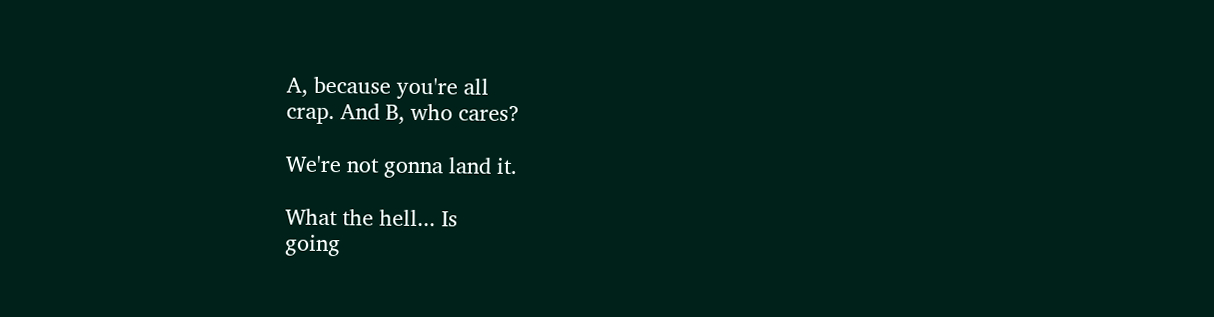A, because you're all
crap. And B, who cares?

We're not gonna land it.

What the hell... Is
going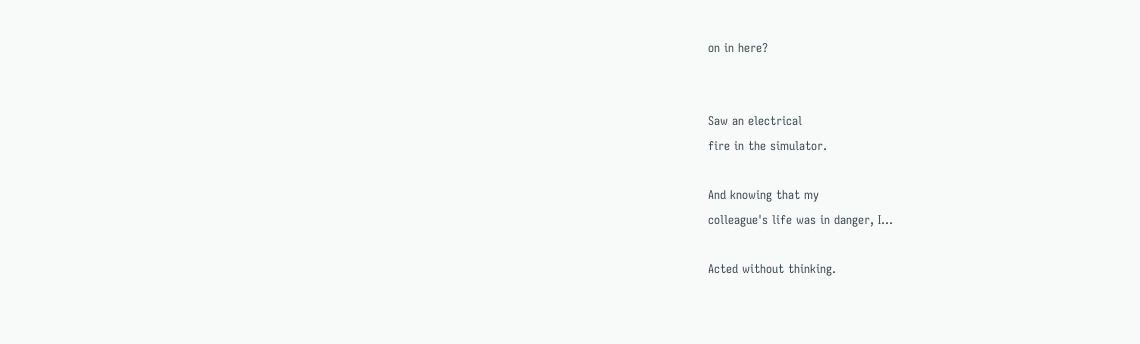on in here?


Saw an electrical
fire in the simulator.

And knowing that my
colleague's life was in danger, I...

Acted without thinking.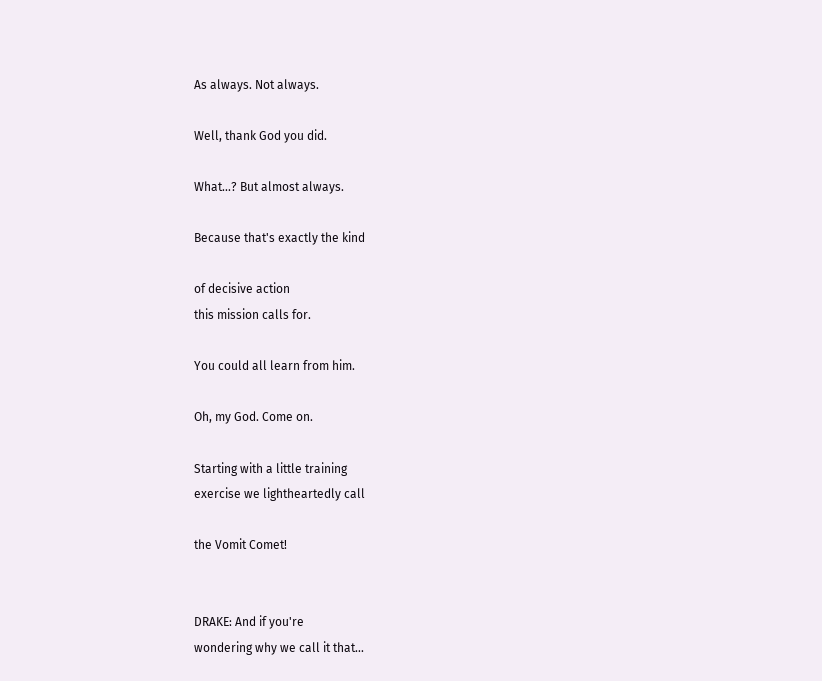As always. Not always.

Well, thank God you did.

What...? But almost always.

Because that's exactly the kind

of decisive action
this mission calls for.

You could all learn from him.

Oh, my God. Come on.

Starting with a little training
exercise we lightheartedly call

the Vomit Comet!


DRAKE: And if you're
wondering why we call it that...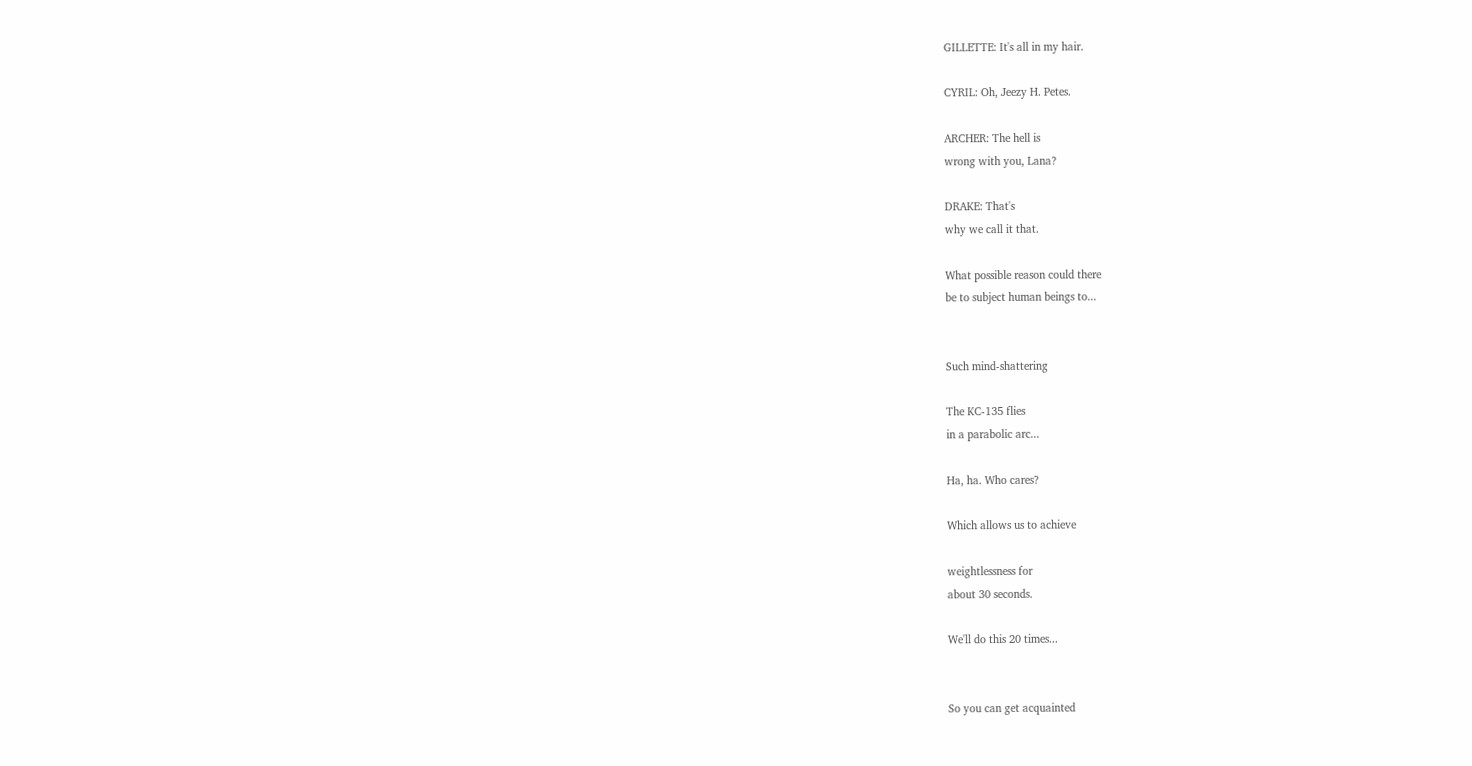GILLETTE: It's all in my hair.

CYRIL: Oh, Jeezy H. Petes.

ARCHER: The hell is
wrong with you, Lana?

DRAKE: That's
why we call it that.

What possible reason could there
be to subject human beings to...


Such mind-shattering

The KC-135 flies
in a parabolic arc...

Ha, ha. Who cares?

Which allows us to achieve

weightlessness for
about 30 seconds.

We'll do this 20 times...


So you can get acquainted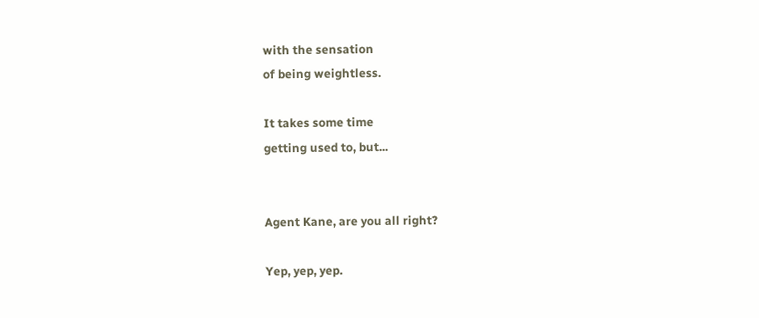with the sensation
of being weightless.

It takes some time
getting used to, but...


Agent Kane, are you all right?

Yep, yep, yep.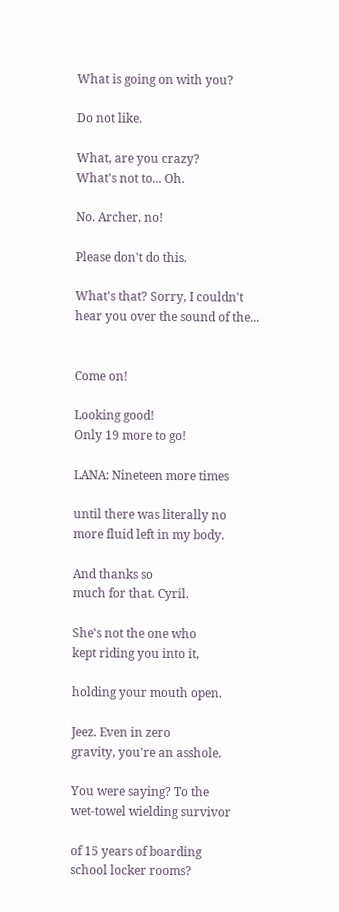What is going on with you?

Do not like.

What, are you crazy?
What's not to... Oh.

No. Archer, no!

Please don't do this.

What's that? Sorry, I couldn't
hear you over the sound of the...


Come on!

Looking good!
Only 19 more to go!

LANA: Nineteen more times

until there was literally no
more fluid left in my body.

And thanks so
much for that. Cyril.

She's not the one who
kept riding you into it,

holding your mouth open.

Jeez. Even in zero
gravity, you're an asshole.

You were saying? To the
wet-towel wielding survivor

of 15 years of boarding
school locker rooms?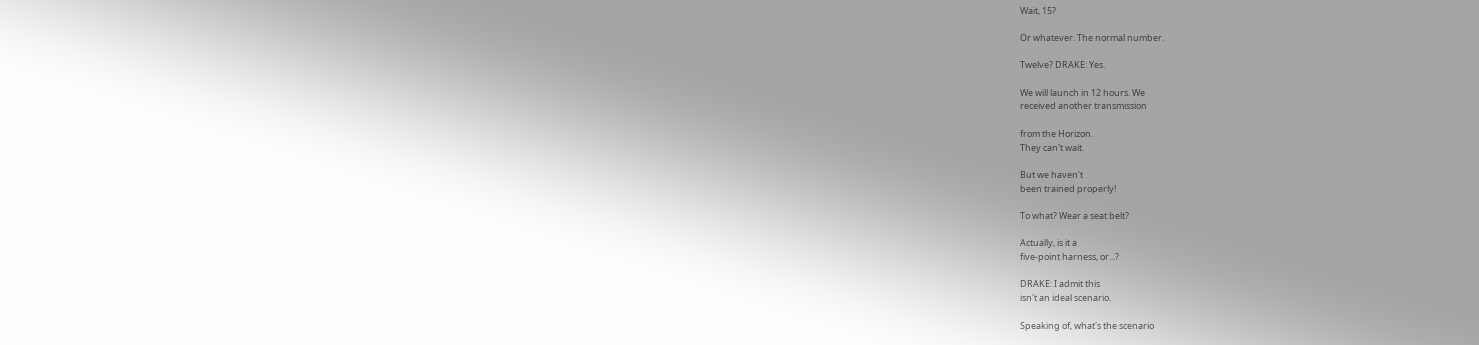Wait, 15?

Or whatever. The normal number.

Twelve? DRAKE: Yes.

We will launch in 12 hours. We
received another transmission

from the Horizon.
They can't wait.

But we haven't
been trained properly!

To what? Wear a seat belt?

Actually, is it a
five-point harness, or...?

DRAKE: I admit this
isn't an ideal scenario.

Speaking of, what's the scenario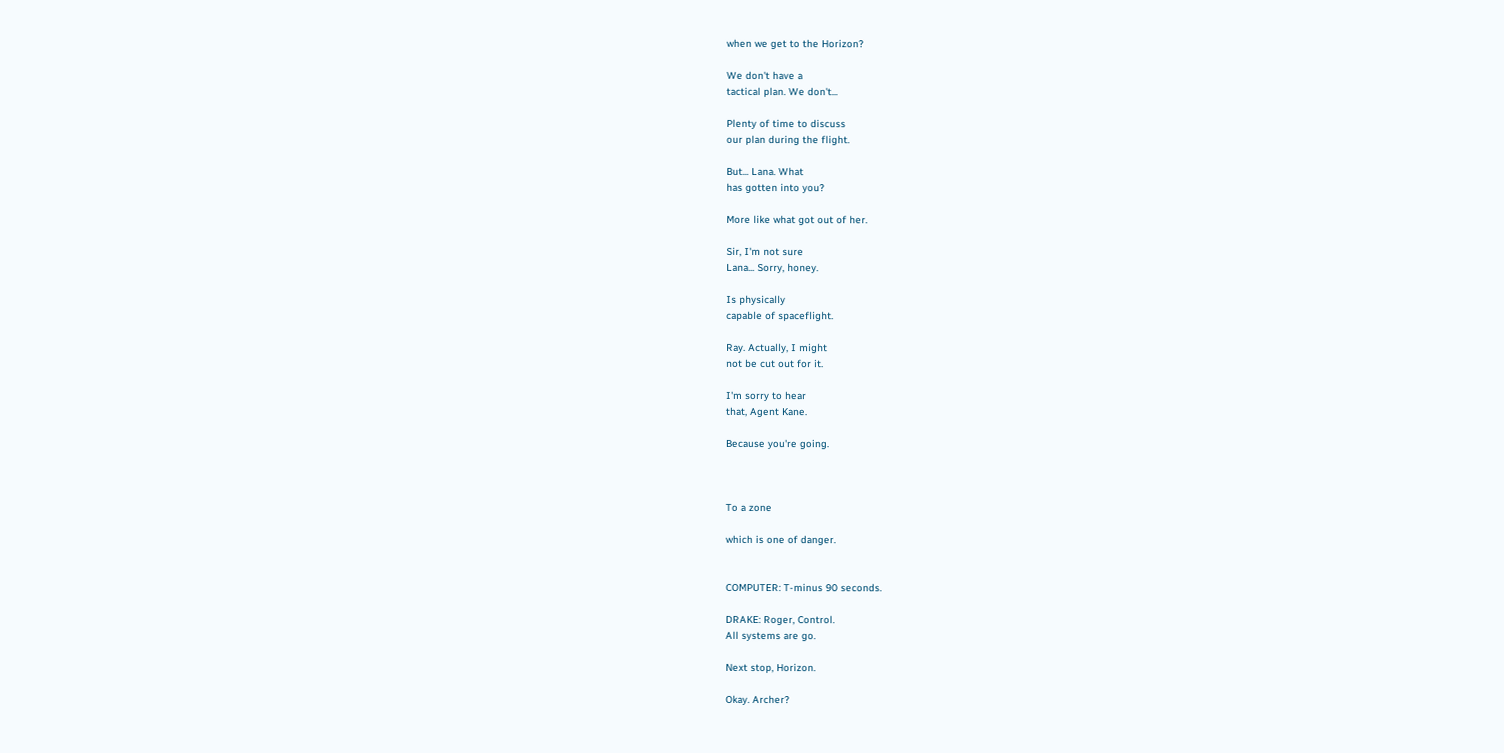when we get to the Horizon?

We don't have a
tactical plan. We don't...

Plenty of time to discuss
our plan during the flight.

But... Lana. What
has gotten into you?

More like what got out of her.

Sir, I'm not sure
Lana... Sorry, honey.

Is physically
capable of spaceflight.

Ray. Actually, I might
not be cut out for it.

I'm sorry to hear
that, Agent Kane.

Because you're going.



To a zone

which is one of danger.


COMPUTER: T-minus 90 seconds.

DRAKE: Roger, Control.
All systems are go.

Next stop, Horizon.

Okay. Archer?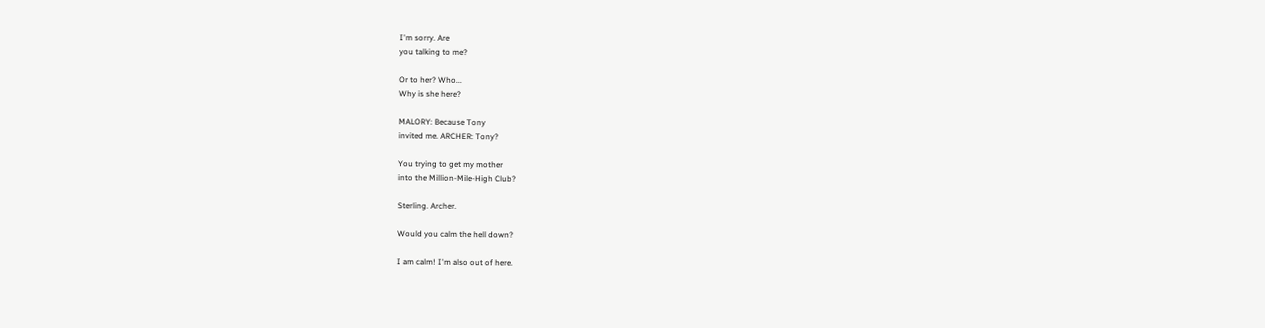I'm sorry. Are
you talking to me?

Or to her? Who...
Why is she here?

MALORY: Because Tony
invited me. ARCHER: Tony?

You trying to get my mother
into the Million-Mile-High Club?

Sterling. Archer.

Would you calm the hell down?

I am calm! I'm also out of here.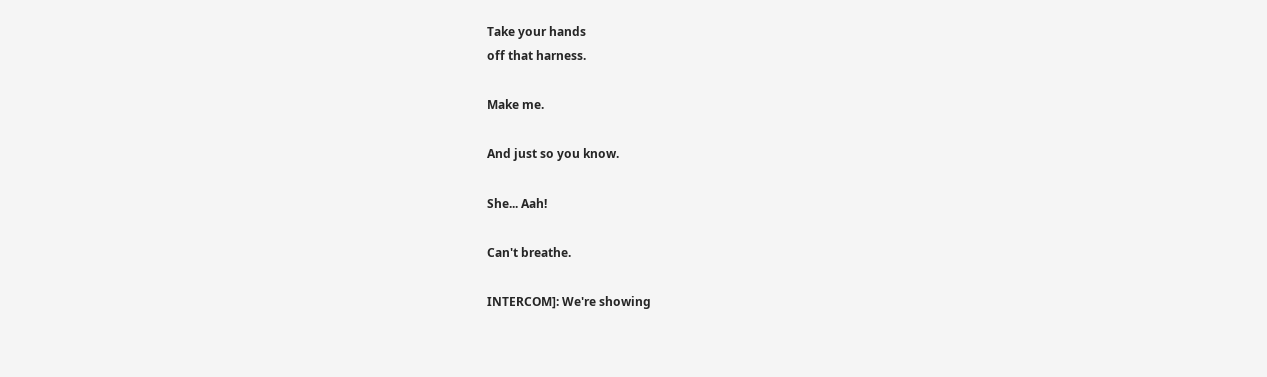Take your hands
off that harness.

Make me.

And just so you know.

She... Aah!

Can't breathe.

INTERCOM]: We're showing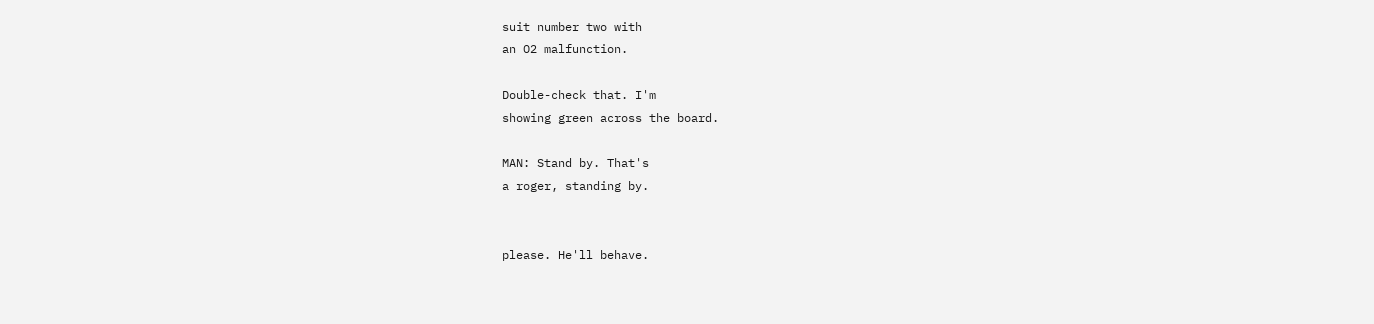suit number two with
an O2 malfunction.

Double-check that. I'm
showing green across the board.

MAN: Stand by. That's
a roger, standing by.


please. He'll behave.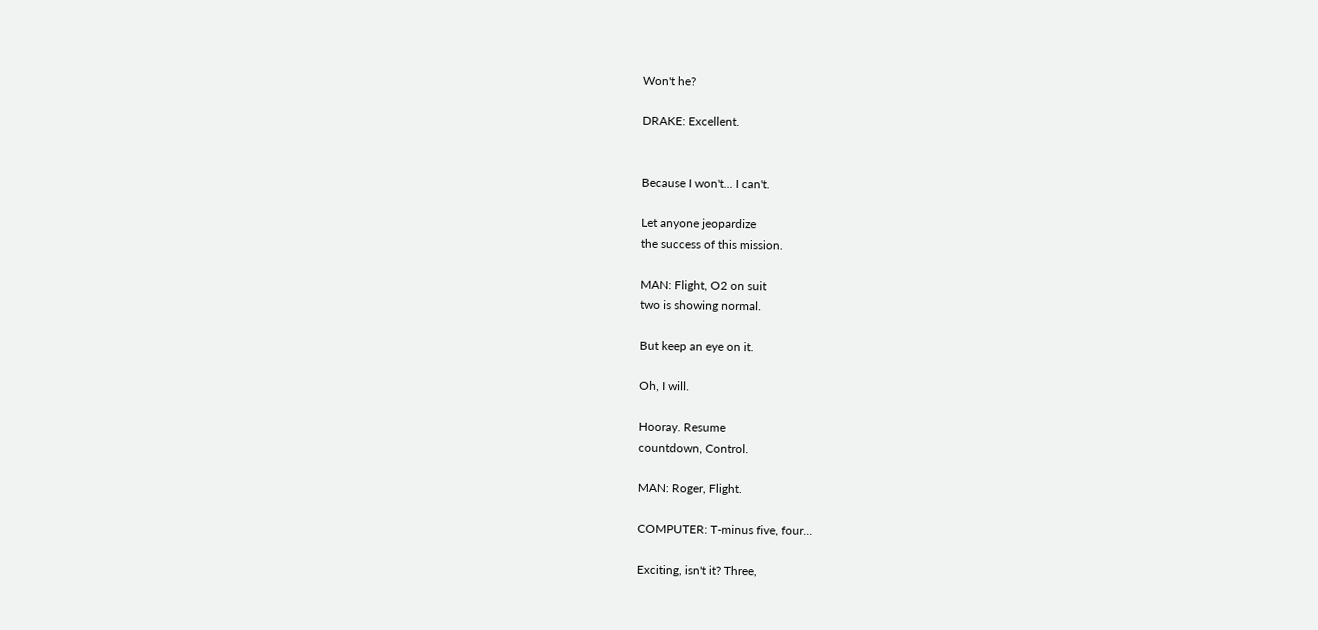Won't he?

DRAKE: Excellent.


Because I won't... I can't.

Let anyone jeopardize
the success of this mission.

MAN: Flight, O2 on suit
two is showing normal.

But keep an eye on it.

Oh, I will.

Hooray. Resume
countdown, Control.

MAN: Roger, Flight.

COMPUTER: T-minus five, four...

Exciting, isn't it? Three,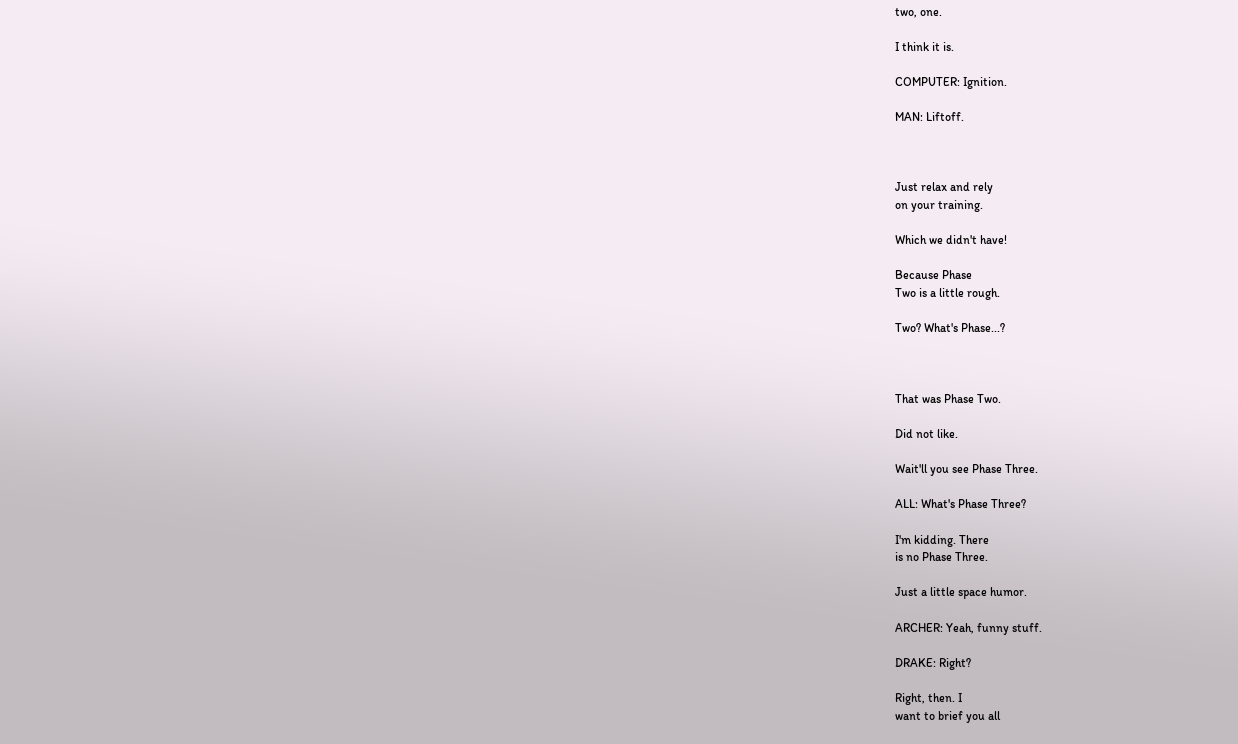two, one.

I think it is.

COMPUTER: Ignition.

MAN: Liftoff.



Just relax and rely
on your training.

Which we didn't have!

Because Phase
Two is a little rough.

Two? What's Phase...?



That was Phase Two.

Did not like.

Wait'll you see Phase Three.

ALL: What's Phase Three?

I'm kidding. There
is no Phase Three.

Just a little space humor.

ARCHER: Yeah, funny stuff.

DRAKE: Right?

Right, then. I
want to brief you all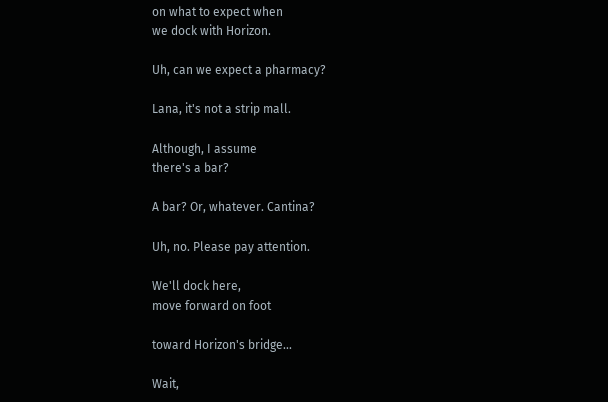on what to expect when
we dock with Horizon.

Uh, can we expect a pharmacy?

Lana, it's not a strip mall.

Although, I assume
there's a bar?

A bar? Or, whatever. Cantina?

Uh, no. Please pay attention.

We'll dock here,
move forward on foot

toward Horizon's bridge...

Wait,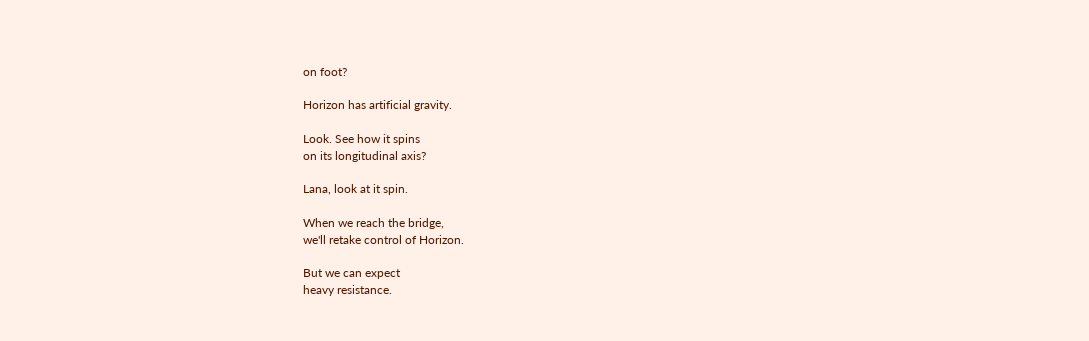on foot?

Horizon has artificial gravity.

Look. See how it spins
on its longitudinal axis?

Lana, look at it spin.

When we reach the bridge,
we'll retake control of Horizon.

But we can expect
heavy resistance.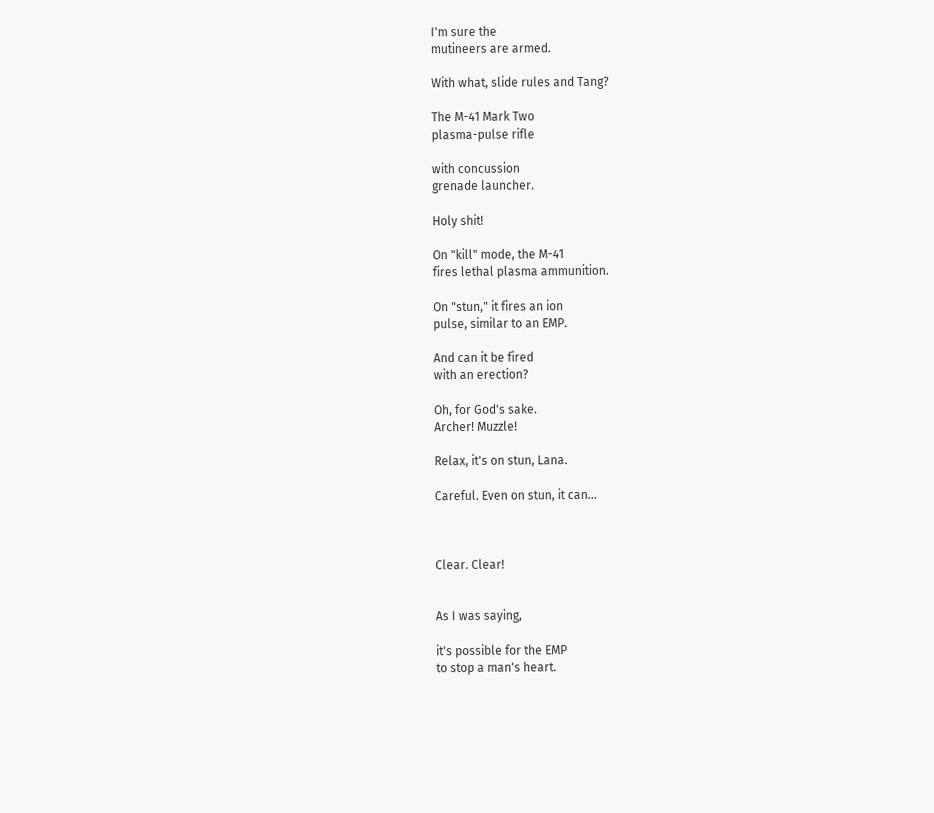I'm sure the
mutineers are armed.

With what, slide rules and Tang?

The M-41 Mark Two
plasma-pulse rifle

with concussion
grenade launcher.

Holy shit!

On "kill" mode, the M-41
fires lethal plasma ammunition.

On "stun," it fires an ion
pulse, similar to an EMP.

And can it be fired
with an erection?

Oh, for God's sake.
Archer! Muzzle!

Relax, it's on stun, Lana.

Careful. Even on stun, it can...



Clear. Clear!


As I was saying,

it's possible for the EMP
to stop a man's heart.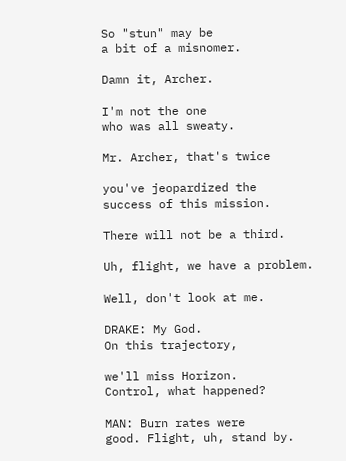So "stun" may be
a bit of a misnomer.

Damn it, Archer.

I'm not the one
who was all sweaty.

Mr. Archer, that's twice

you've jeopardized the
success of this mission.

There will not be a third.

Uh, flight, we have a problem.

Well, don't look at me.

DRAKE: My God.
On this trajectory,

we'll miss Horizon.
Control, what happened?

MAN: Burn rates were
good. Flight, uh, stand by.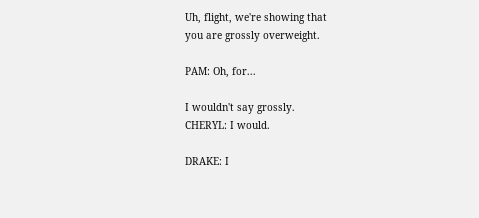Uh, flight, we're showing that
you are grossly overweight.

PAM: Oh, for...

I wouldn't say grossly.
CHERYL: I would.

DRAKE: I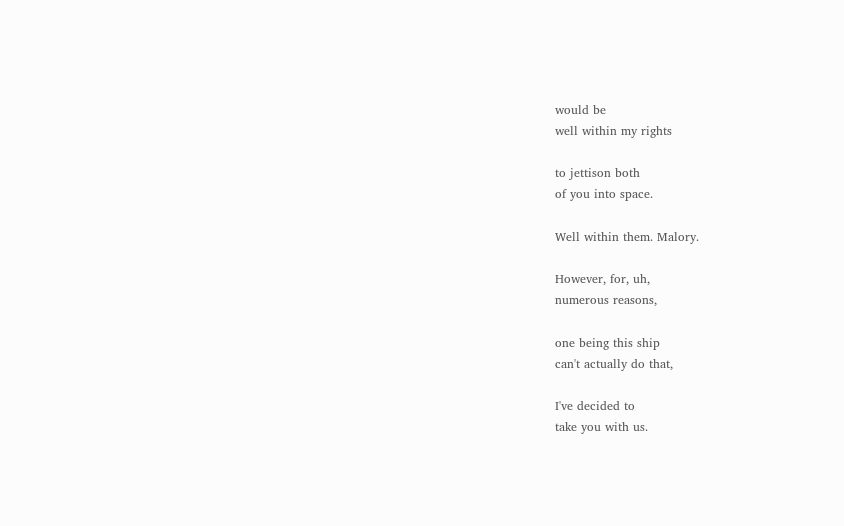would be
well within my rights

to jettison both
of you into space.

Well within them. Malory.

However, for, uh,
numerous reasons,

one being this ship
can't actually do that,

I've decided to
take you with us.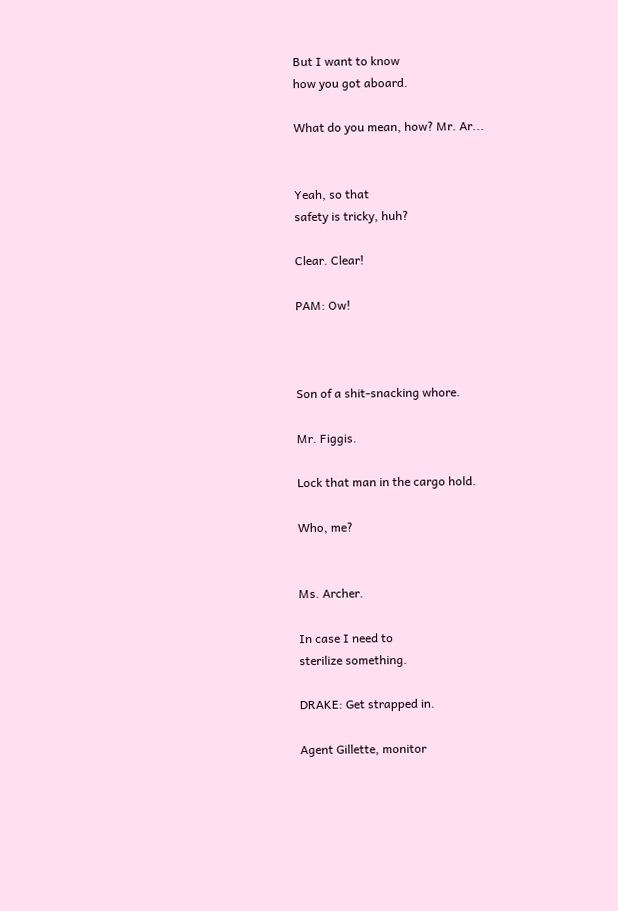But I want to know
how you got aboard.

What do you mean, how? Mr. Ar...


Yeah, so that
safety is tricky, huh?

Clear. Clear!

PAM: Ow!



Son of a shit-snacking whore.

Mr. Figgis.

Lock that man in the cargo hold.

Who, me?


Ms. Archer.

In case I need to
sterilize something.

DRAKE: Get strapped in.

Agent Gillette, monitor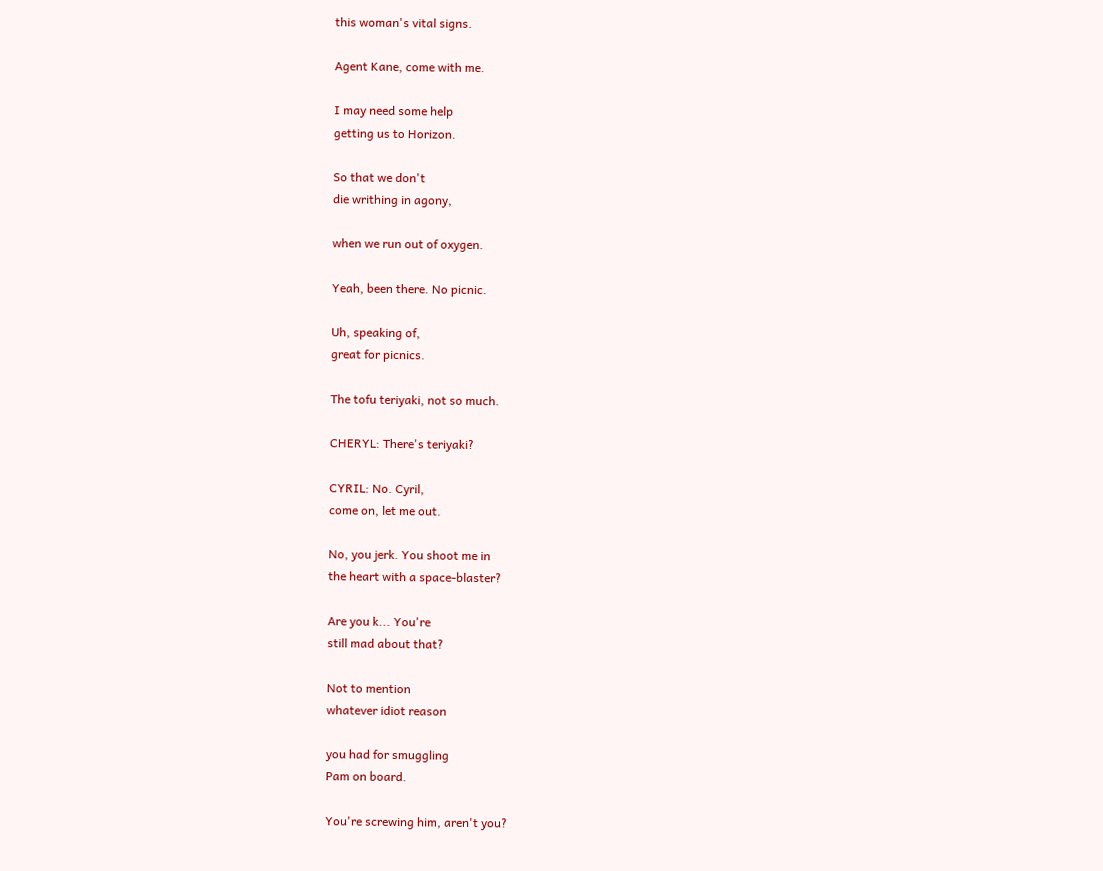this woman's vital signs.

Agent Kane, come with me.

I may need some help
getting us to Horizon.

So that we don't
die writhing in agony,

when we run out of oxygen.

Yeah, been there. No picnic.

Uh, speaking of,
great for picnics.

The tofu teriyaki, not so much.

CHERYL: There's teriyaki?

CYRIL: No. Cyril,
come on, let me out.

No, you jerk. You shoot me in
the heart with a space-blaster?

Are you k... You're
still mad about that?

Not to mention
whatever idiot reason

you had for smuggling
Pam on board.

You're screwing him, aren't you?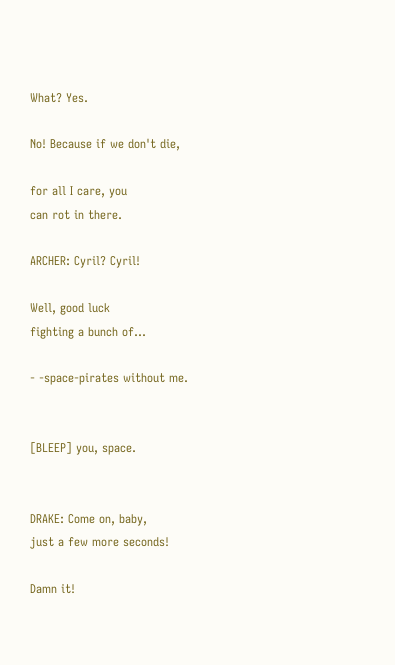What? Yes.

No! Because if we don't die,

for all I care, you
can rot in there.

ARCHER: Cyril? Cyril!

Well, good luck
fighting a bunch of...

- -space-pirates without me.


[BLEEP] you, space.


DRAKE: Come on, baby,
just a few more seconds!

Damn it!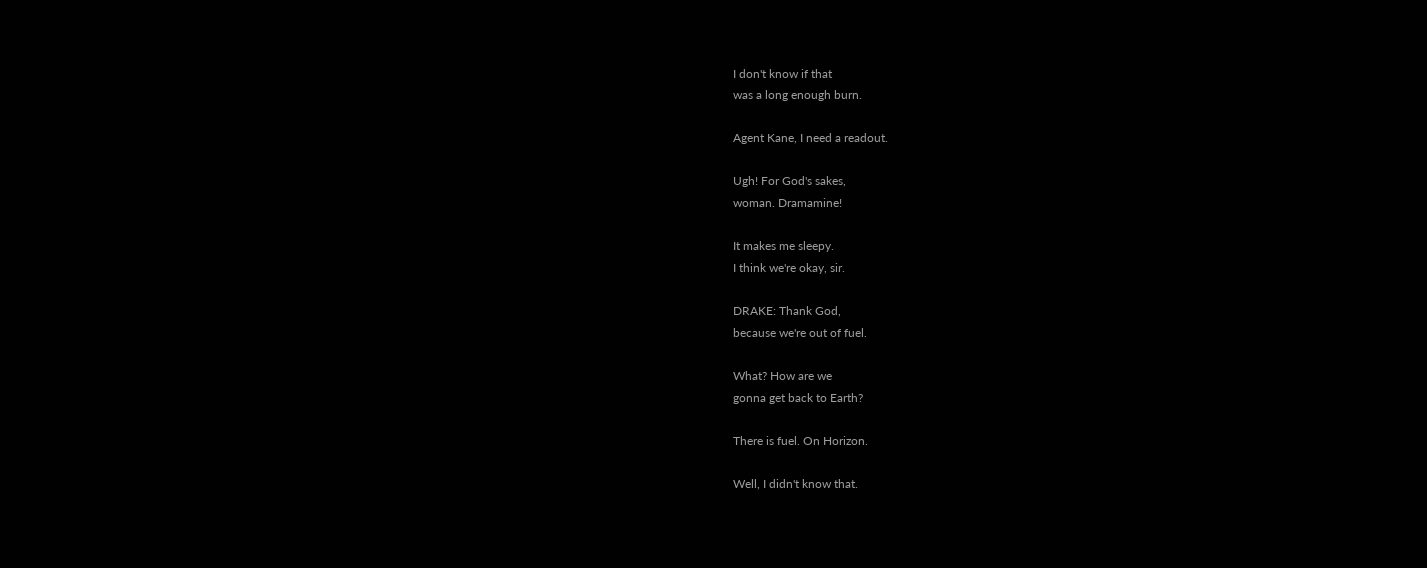I don't know if that
was a long enough burn.

Agent Kane, I need a readout.

Ugh! For God's sakes,
woman. Dramamine!

It makes me sleepy.
I think we're okay, sir.

DRAKE: Thank God,
because we're out of fuel.

What? How are we
gonna get back to Earth?

There is fuel. On Horizon.

Well, I didn't know that.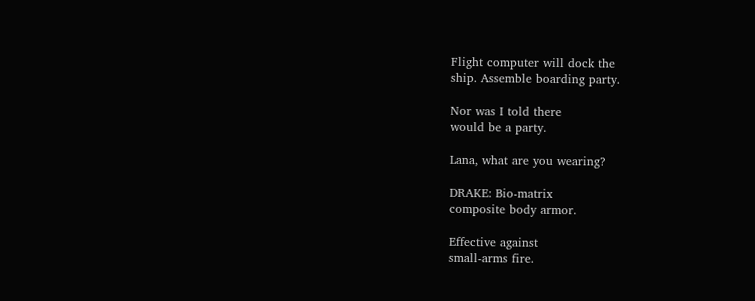Flight computer will dock the
ship. Assemble boarding party.

Nor was I told there
would be a party.

Lana, what are you wearing?

DRAKE: Bio-matrix
composite body armor.

Effective against
small-arms fire.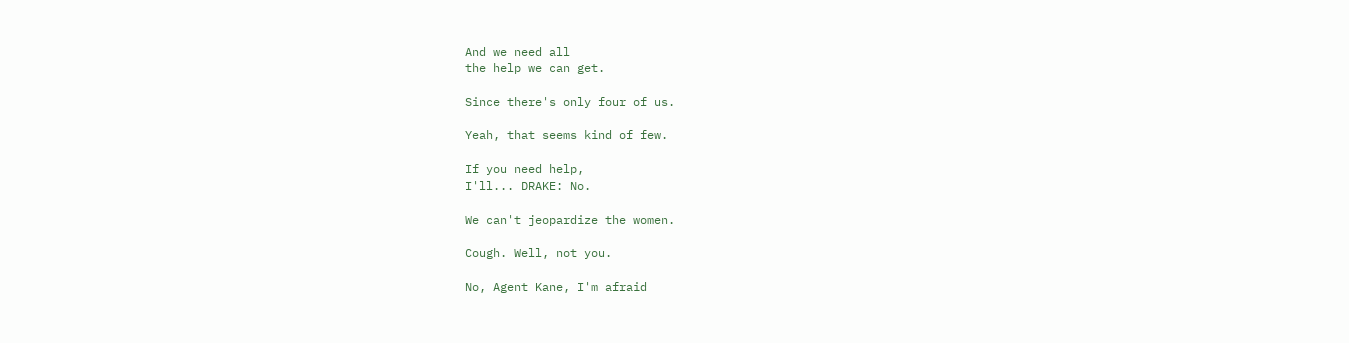And we need all
the help we can get.

Since there's only four of us.

Yeah, that seems kind of few.

If you need help,
I'll... DRAKE: No.

We can't jeopardize the women.

Cough. Well, not you.

No, Agent Kane, I'm afraid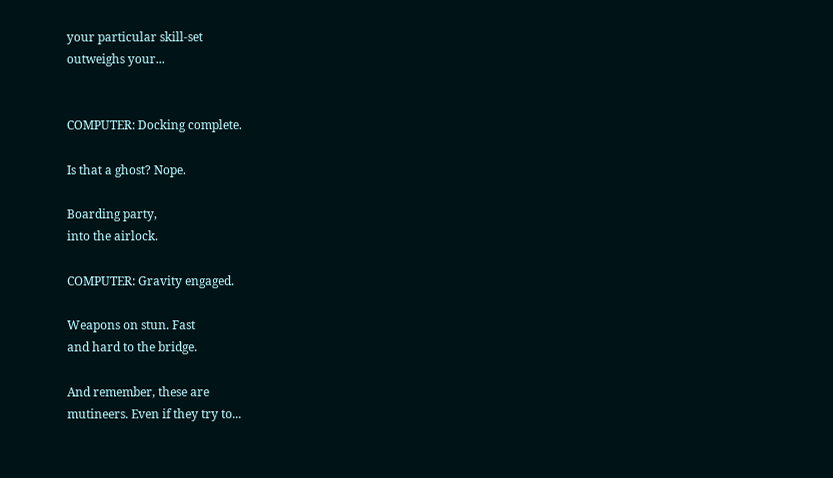your particular skill-set
outweighs your...


COMPUTER: Docking complete.

Is that a ghost? Nope.

Boarding party,
into the airlock.

COMPUTER: Gravity engaged.

Weapons on stun. Fast
and hard to the bridge.

And remember, these are
mutineers. Even if they try to...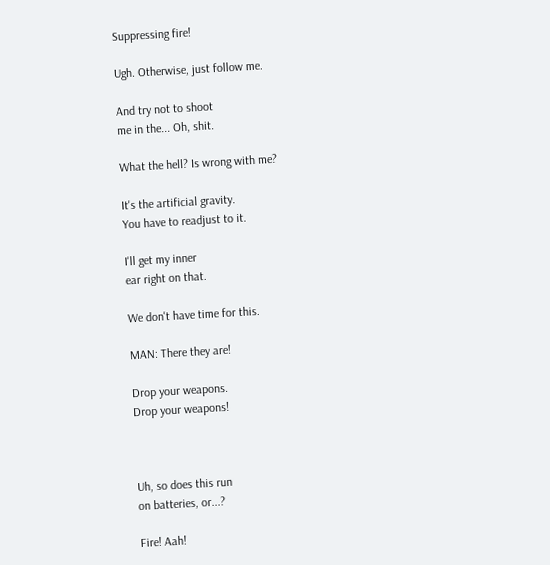Suppressing fire!

Ugh. Otherwise, just follow me.

And try not to shoot
me in the... Oh, shit.

What the hell? Is wrong with me?

It's the artificial gravity.
You have to readjust to it.

I'll get my inner
ear right on that.

We don't have time for this.

MAN: There they are!

Drop your weapons.
Drop your weapons!



Uh, so does this run
on batteries, or...?

Fire! Aah!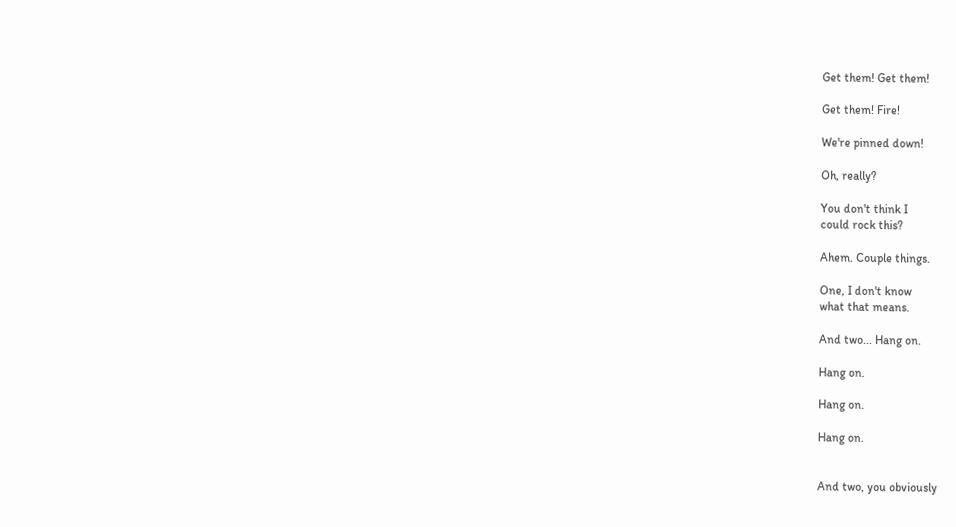Get them! Get them!

Get them! Fire!

We're pinned down!

Oh, really?

You don't think I
could rock this?

Ahem. Couple things.

One, I don't know
what that means.

And two... Hang on.

Hang on.

Hang on.

Hang on.


And two, you obviously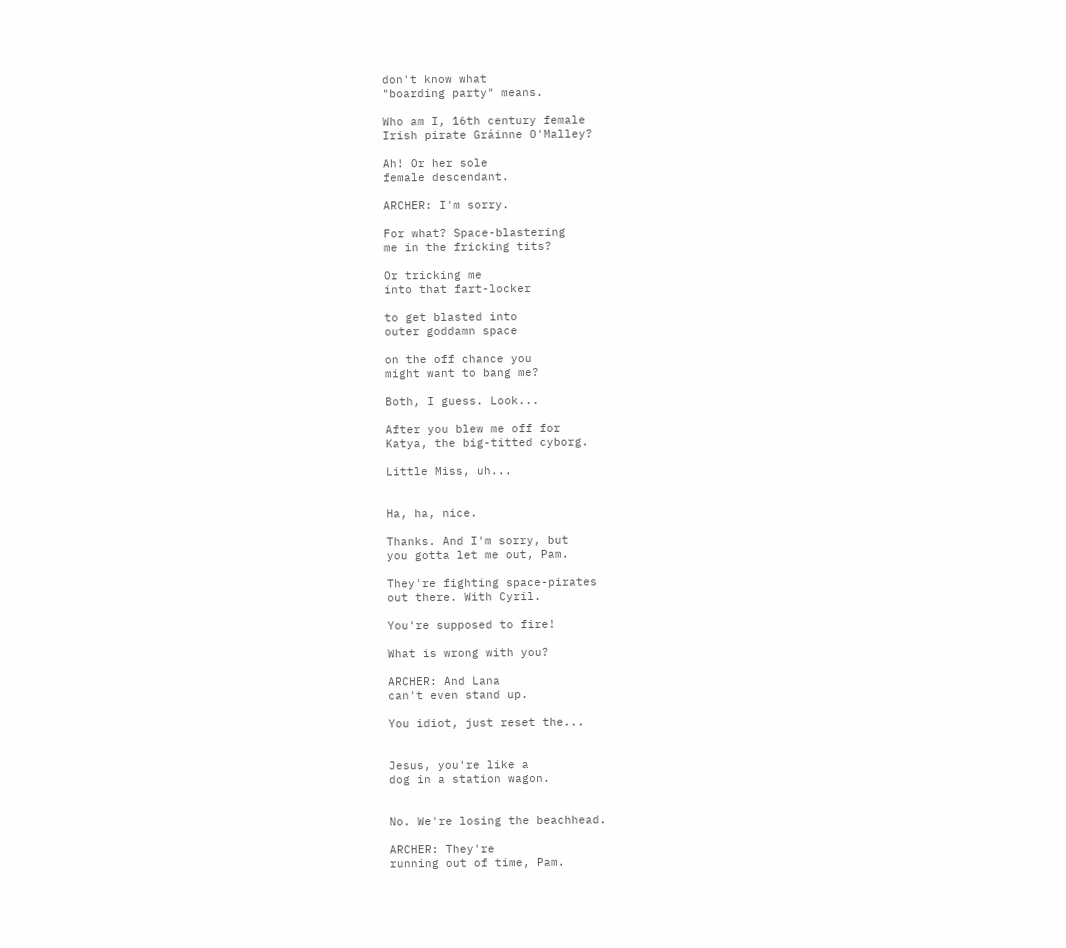don't know what
"boarding party" means.

Who am I, 16th century female
Irish pirate Gráinne O'Malley?

Ah! Or her sole
female descendant.

ARCHER: I'm sorry.

For what? Space-blastering
me in the fricking tits?

Or tricking me
into that fart-locker

to get blasted into
outer goddamn space

on the off chance you
might want to bang me?

Both, I guess. Look...

After you blew me off for
Katya, the big-titted cyborg.

Little Miss, uh...


Ha, ha, nice.

Thanks. And I'm sorry, but
you gotta let me out, Pam.

They're fighting space-pirates
out there. With Cyril.

You're supposed to fire!

What is wrong with you?

ARCHER: And Lana
can't even stand up.

You idiot, just reset the...


Jesus, you're like a
dog in a station wagon.


No. We're losing the beachhead.

ARCHER: They're
running out of time, Pam.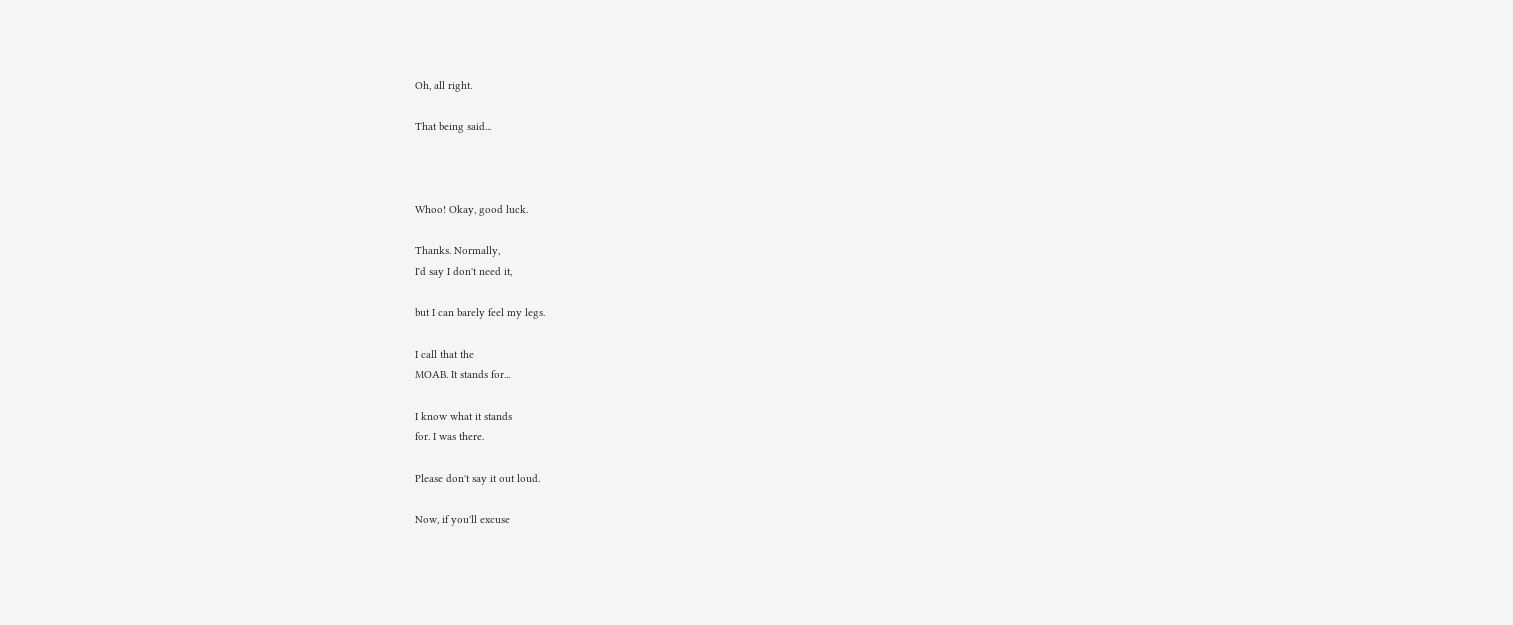Oh, all right.

That being said...



Whoo! Okay, good luck.

Thanks. Normally,
I'd say I don't need it,

but I can barely feel my legs.

I call that the
MOAB. It stands for...

I know what it stands
for. I was there.

Please don't say it out loud.

Now, if you'll excuse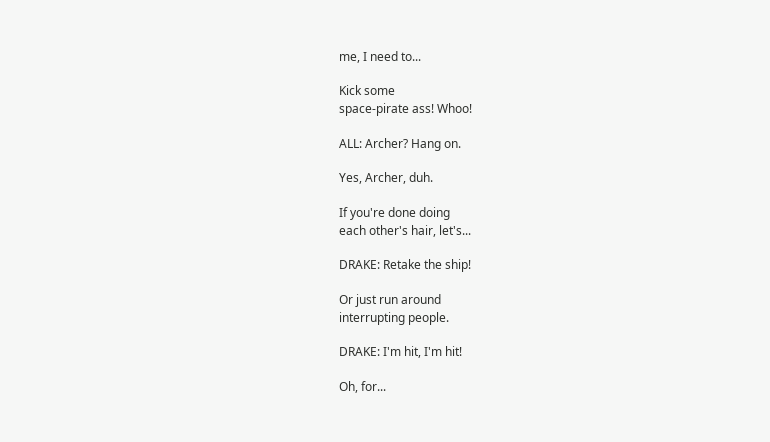me, I need to...

Kick some
space-pirate ass! Whoo!

ALL: Archer? Hang on.

Yes, Archer, duh.

If you're done doing
each other's hair, let's...

DRAKE: Retake the ship!

Or just run around
interrupting people.

DRAKE: I'm hit, I'm hit!

Oh, for...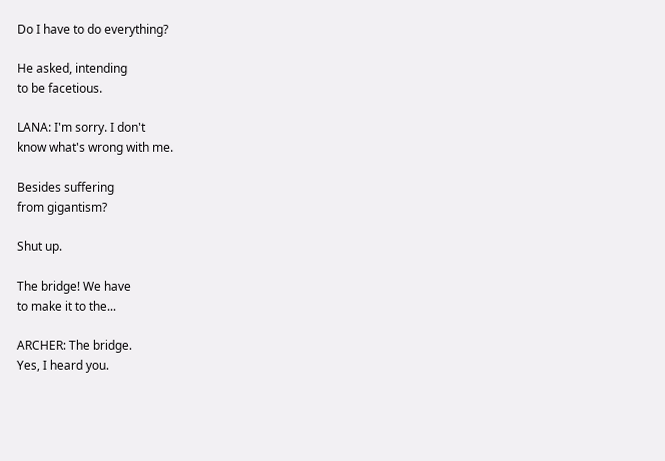Do I have to do everything?

He asked, intending
to be facetious.

LANA: I'm sorry. I don't
know what's wrong with me.

Besides suffering
from gigantism?

Shut up.

The bridge! We have
to make it to the...

ARCHER: The bridge.
Yes, I heard you.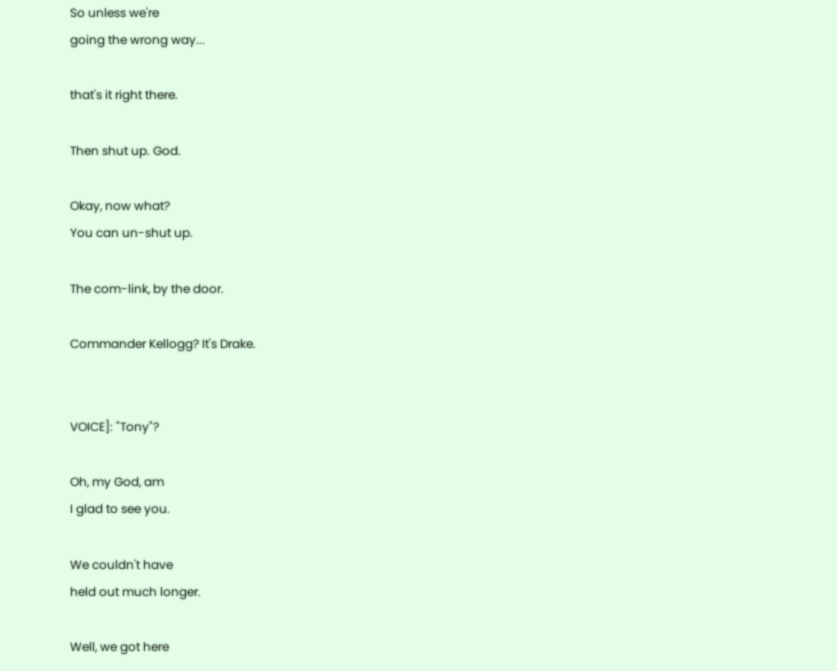So unless we're
going the wrong way...

that's it right there.

Then shut up. God.

Okay, now what?
You can un-shut up.

The com-link, by the door.

Commander Kellogg? It's Drake.


VOICE]: "Tony"?

Oh, my God, am
I glad to see you.

We couldn't have
held out much longer.

Well, we got here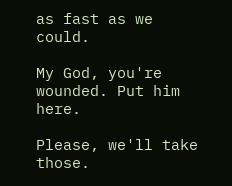as fast as we could.

My God, you're
wounded. Put him here.

Please, we'll take those.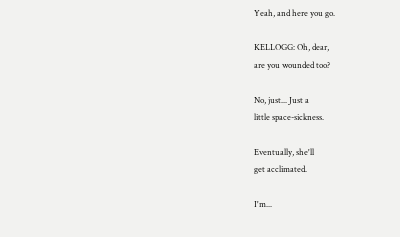Yeah, and here you go.

KELLOGG: Oh, dear,
are you wounded too?

No, just... Just a
little space-sickness.

Eventually, she'll
get acclimated.

I'm...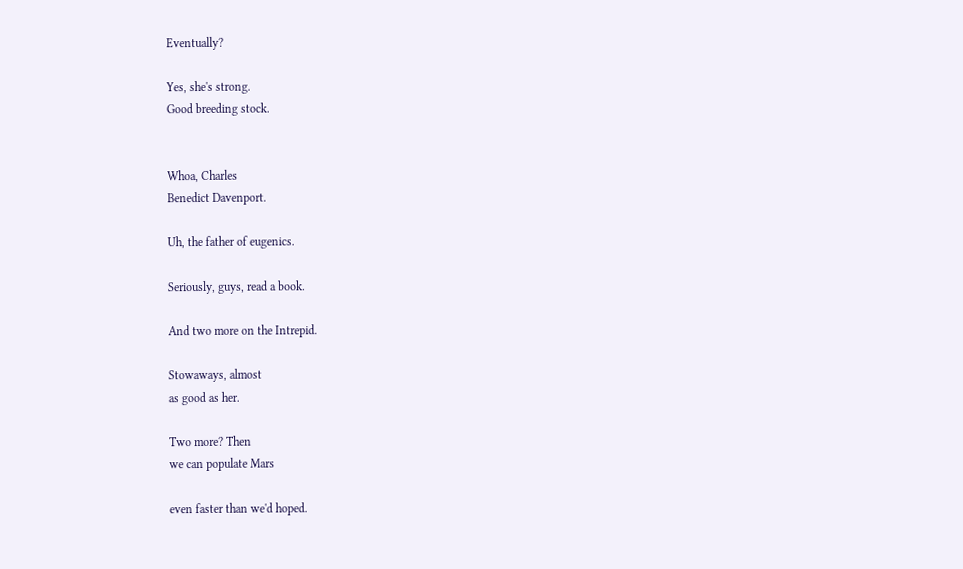Eventually?

Yes, she's strong.
Good breeding stock.


Whoa, Charles
Benedict Davenport.

Uh, the father of eugenics.

Seriously, guys, read a book.

And two more on the Intrepid.

Stowaways, almost
as good as her.

Two more? Then
we can populate Mars

even faster than we'd hoped.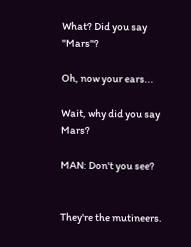What? Did you say "Mars"?

Oh, now your ears...

Wait, why did you say Mars?

MAN: Don't you see?


They're the mutineers.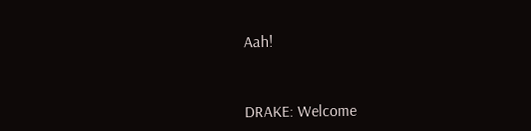Aah!



DRAKE: Welcome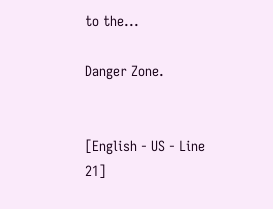to the...

Danger Zone.


[English - US - Line 21]